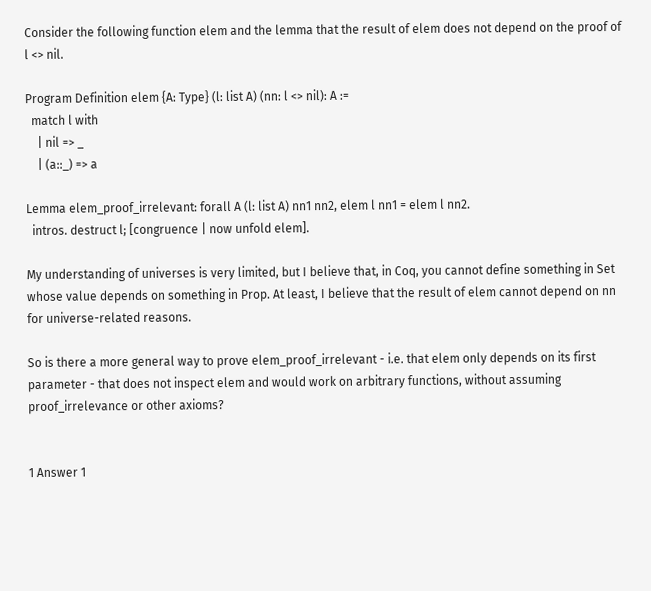Consider the following function elem and the lemma that the result of elem does not depend on the proof of l <> nil.

Program Definition elem {A: Type} (l: list A) (nn: l <> nil): A :=
  match l with
    | nil => _
    | (a::_) => a

Lemma elem_proof_irrelevant: forall A (l: list A) nn1 nn2, elem l nn1 = elem l nn2.
  intros. destruct l; [congruence | now unfold elem].

My understanding of universes is very limited, but I believe that, in Coq, you cannot define something in Set whose value depends on something in Prop. At least, I believe that the result of elem cannot depend on nn for universe-related reasons.

So is there a more general way to prove elem_proof_irrelevant - i.e. that elem only depends on its first parameter - that does not inspect elem and would work on arbitrary functions, without assuming proof_irrelevance or other axioms?


1 Answer 1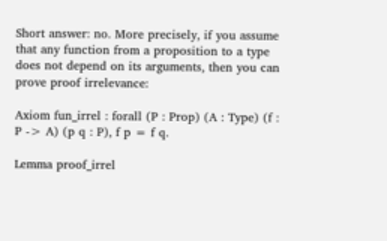Short answer: no. More precisely, if you assume that any function from a proposition to a type does not depend on its arguments, then you can prove proof irrelevance:

Axiom fun_irrel : forall (P : Prop) (A : Type) (f : P -> A) (p q : P), f p = f q.

Lemma proof_irrel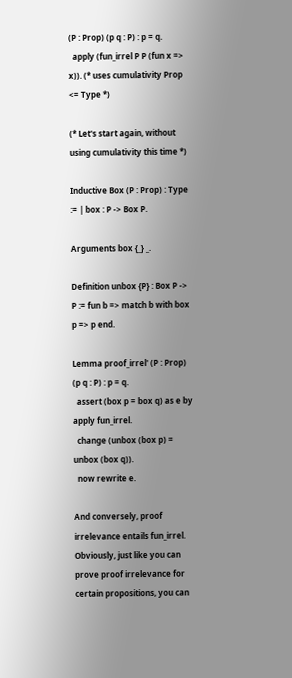(P : Prop) (p q : P) : p = q.
  apply (fun_irrel P P (fun x => x)). (* uses cumulativity Prop <= Type *)

(* Let's start again, without using cumulativity this time *)

Inductive Box (P : Prop) : Type := | box : P -> Box P.

Arguments box {_} _.

Definition unbox {P} : Box P -> P := fun b => match b with box p => p end.

Lemma proof_irrel' (P : Prop) (p q : P) : p = q.
  assert (box p = box q) as e by apply fun_irrel.
  change (unbox (box p) = unbox (box q)).
  now rewrite e.

And conversely, proof irrelevance entails fun_irrel. Obviously, just like you can prove proof irrelevance for certain propositions, you can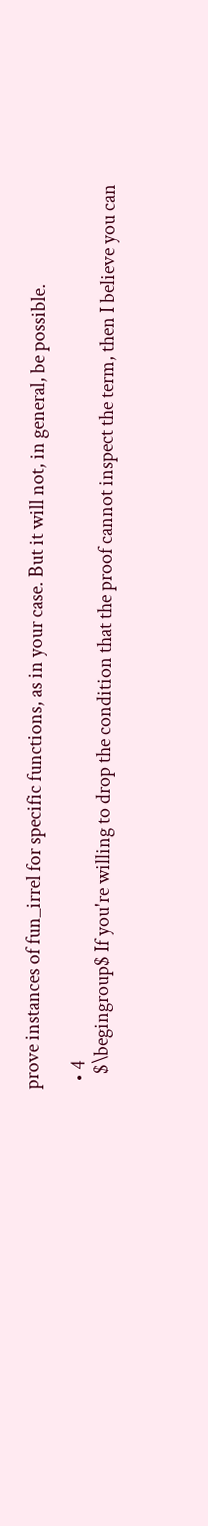prove instances of fun_irrel for specific functions, as in your case. But it will not, in general, be possible.

  • 4
    $\begingroup$ If you're willing to drop the condition that the proof cannot inspect the term, then I believe you can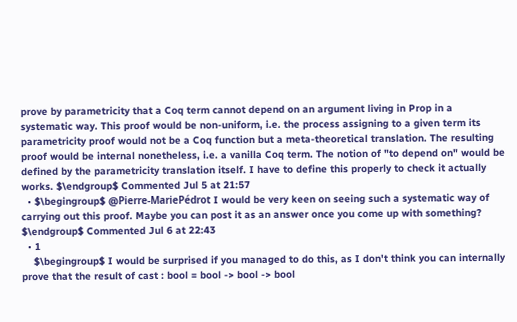prove by parametricity that a Coq term cannot depend on an argument living in Prop in a systematic way. This proof would be non-uniform, i.e. the process assigning to a given term its parametricity proof would not be a Coq function but a meta-theoretical translation. The resulting proof would be internal nonetheless, i.e. a vanilla Coq term. The notion of "to depend on" would be defined by the parametricity translation itself. I have to define this properly to check it actually works. $\endgroup$ Commented Jul 5 at 21:57
  • $\begingroup$ @Pierre-MariePédrot I would be very keen on seeing such a systematic way of carrying out this proof. Maybe you can post it as an answer once you come up with something? $\endgroup$ Commented Jul 6 at 22:43
  • 1
    $\begingroup$ I would be surprised if you managed to do this, as I don't think you can internally prove that the result of cast : bool = bool -> bool -> bool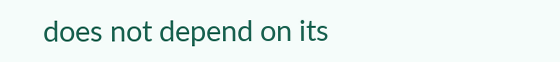does not depend on its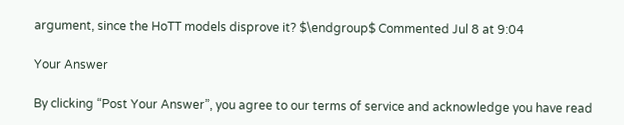argument, since the HoTT models disprove it? $\endgroup$ Commented Jul 8 at 9:04

Your Answer

By clicking “Post Your Answer”, you agree to our terms of service and acknowledge you have read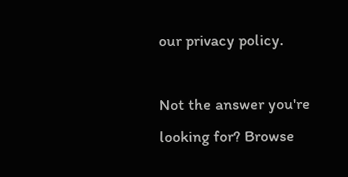our privacy policy.

Not the answer you're looking for? Browse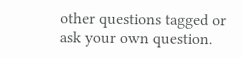other questions tagged or ask your own question.